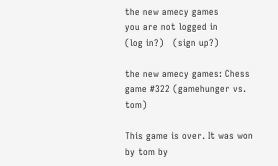the new amecy games
you are not logged in
(log in?)   (sign up?)

the new amecy games: Chess game #322 (gamehunger vs. tom)

This game is over. It was won by tom by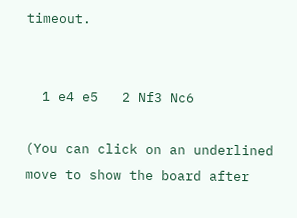timeout.


  1 e4 e5   2 Nf3 Nc6

(You can click on an underlined move to show the board after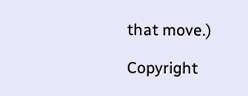that move.)

Copyright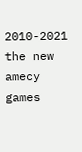2010-2021 the new amecy games